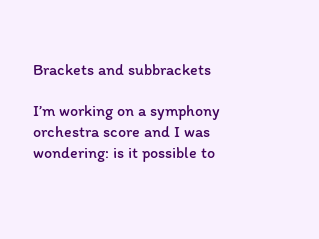Brackets and subbrackets

I’m working on a symphony orchestra score and I was wondering: is it possible to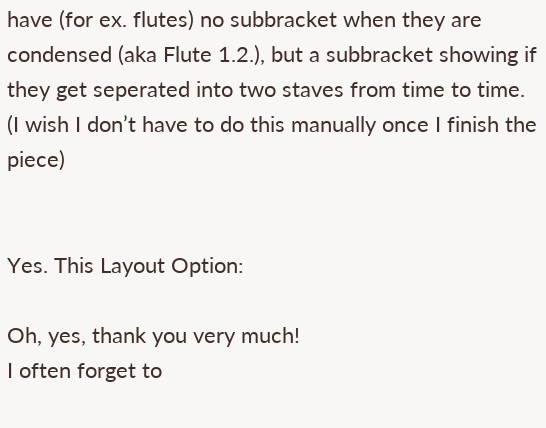have (for ex. flutes) no subbracket when they are condensed (aka Flute 1.2.), but a subbracket showing if they get seperated into two staves from time to time.
(I wish I don’t have to do this manually once I finish the piece)


Yes. This Layout Option:

Oh, yes, thank you very much!
I often forget to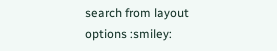search from layout options :smiley: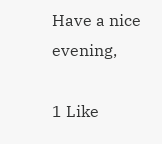Have a nice evening,

1 Like